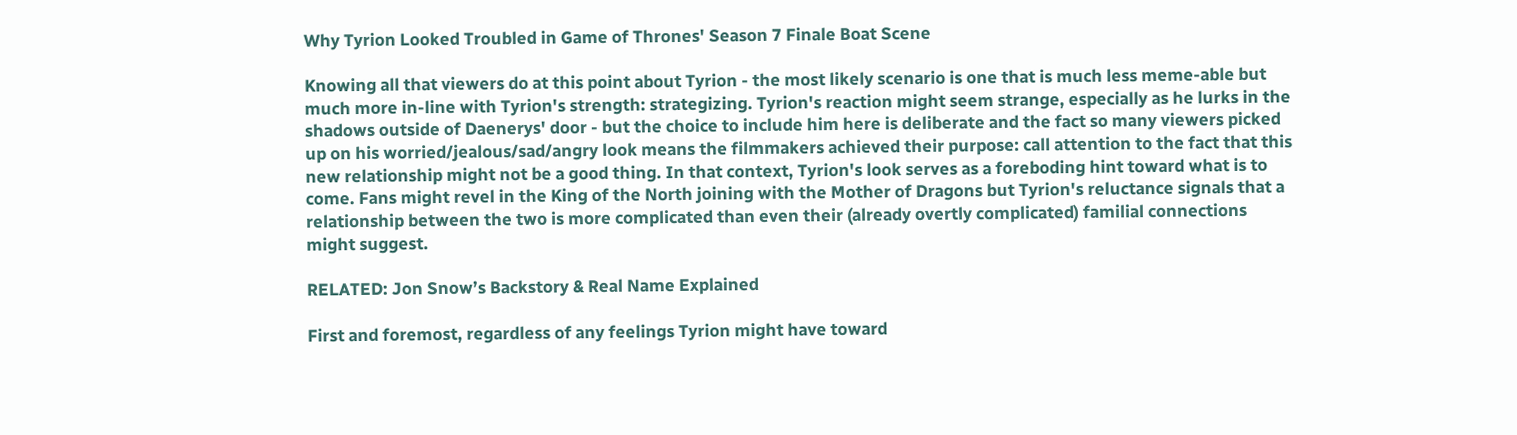Why Tyrion Looked Troubled in Game of Thrones' Season 7 Finale Boat Scene

Knowing all that viewers do at this point about Tyrion - the most likely scenario is one that is much less meme-able but much more in-line with Tyrion's strength: strategizing. Tyrion's reaction might seem strange, especially as he lurks in the shadows outside of Daenerys' door - but the choice to include him here is deliberate and the fact so many viewers picked up on his worried/jealous/sad/angry look means the filmmakers achieved their purpose: call attention to the fact that this new relationship might not be a good thing. In that context, Tyrion's look serves as a foreboding hint toward what is to come. Fans might revel in the King of the North joining with the Mother of Dragons but Tyrion's reluctance signals that a relationship between the two is more complicated than even their (already overtly complicated) familial connections might suggest.

RELATED: Jon Snow’s Backstory & Real Name Explained

First and foremost, regardless of any feelings Tyrion might have toward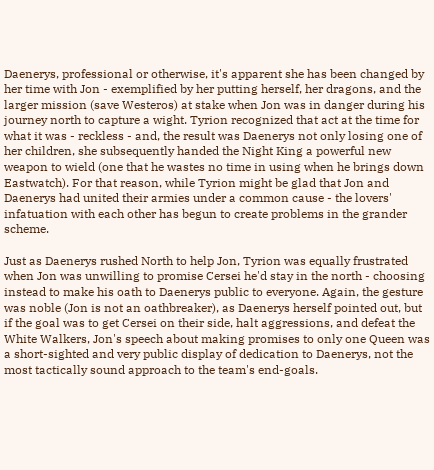Daenerys, professional or otherwise, it's apparent she has been changed by her time with Jon - exemplified by her putting herself, her dragons, and the larger mission (save Westeros) at stake when Jon was in danger during his journey north to capture a wight. Tyrion recognized that act at the time for what it was - reckless - and, the result was Daenerys not only losing one of her children, she subsequently handed the Night King a powerful new weapon to wield (one that he wastes no time in using when he brings down Eastwatch). For that reason, while Tyrion might be glad that Jon and Daenerys had united their armies under a common cause - the lovers' infatuation with each other has begun to create problems in the grander scheme.

Just as Daenerys rushed North to help Jon, Tyrion was equally frustrated when Jon was unwilling to promise Cersei he'd stay in the north - choosing instead to make his oath to Daenerys public to everyone. Again, the gesture was noble (Jon is not an oathbreaker), as Daenerys herself pointed out, but if the goal was to get Cersei on their side, halt aggressions, and defeat the White Walkers, Jon's speech about making promises to only one Queen was a short-sighted and very public display of dedication to Daenerys, not the most tactically sound approach to the team's end-goals.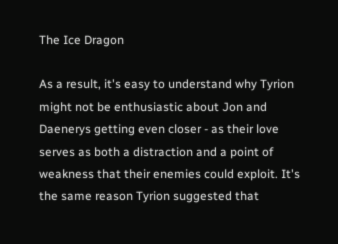The Ice Dragon

As a result, it's easy to understand why Tyrion might not be enthusiastic about Jon and Daenerys getting even closer - as their love serves as both a distraction and a point of weakness that their enemies could exploit. It's the same reason Tyrion suggested that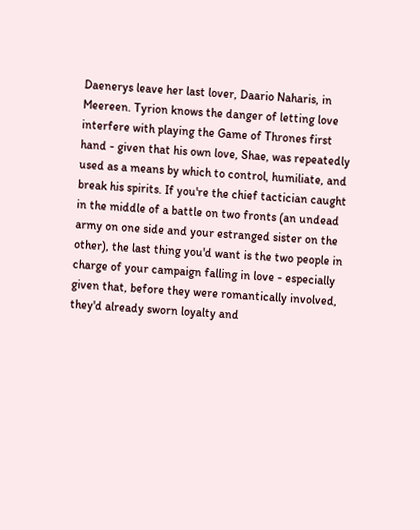Daenerys leave her last lover, Daario Naharis, in Meereen. Tyrion knows the danger of letting love interfere with playing the Game of Thrones first hand - given that his own love, Shae, was repeatedly used as a means by which to control, humiliate, and break his spirits. If you're the chief tactician caught in the middle of a battle on two fronts (an undead army on one side and your estranged sister on the other), the last thing you'd want is the two people in charge of your campaign falling in love - especially given that, before they were romantically involved, they'd already sworn loyalty and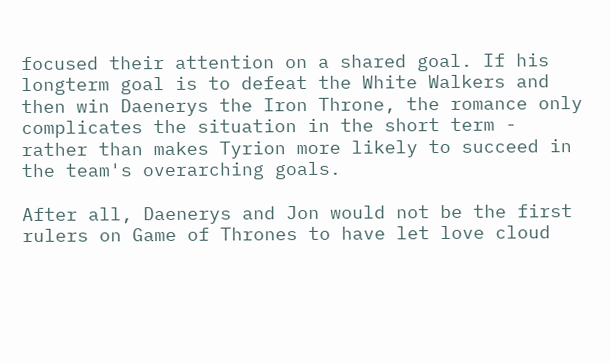focused their attention on a shared goal. If his longterm goal is to defeat the White Walkers and then win Daenerys the Iron Throne, the romance only complicates the situation in the short term - rather than makes Tyrion more likely to succeed in the team's overarching goals.

After all, Daenerys and Jon would not be the first rulers on Game of Thrones to have let love cloud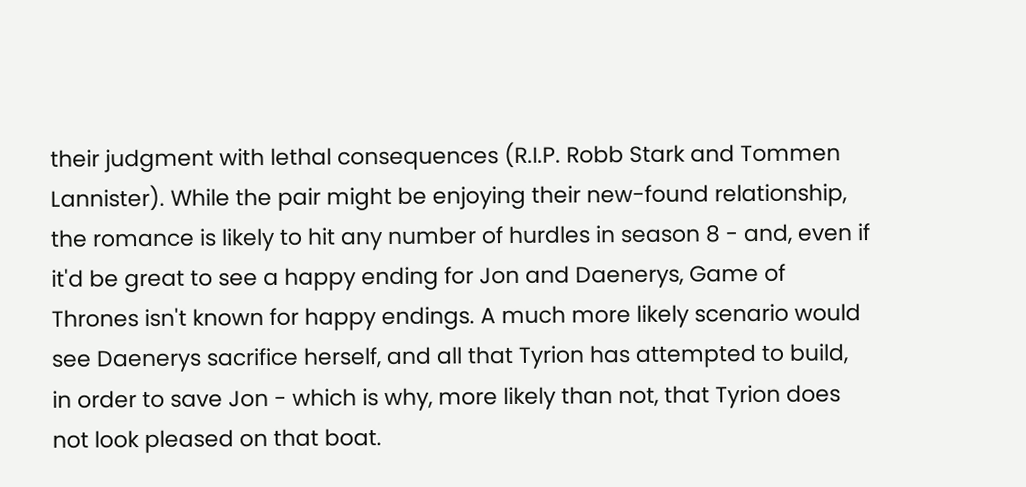their judgment with lethal consequences (R.I.P. Robb Stark and Tommen Lannister). While the pair might be enjoying their new-found relationship, the romance is likely to hit any number of hurdles in season 8 - and, even if it'd be great to see a happy ending for Jon and Daenerys, Game of Thrones isn't known for happy endings. A much more likely scenario would see Daenerys sacrifice herself, and all that Tyrion has attempted to build, in order to save Jon - which is why, more likely than not, that Tyrion does not look pleased on that boat.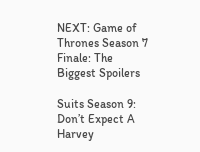NEXT: Game of Thrones Season 7 Finale: The Biggest Spoilers

Suits Season 9: Don’t Expect A Harvey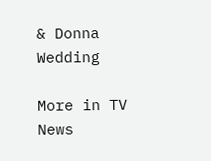& Donna Wedding

More in TV News